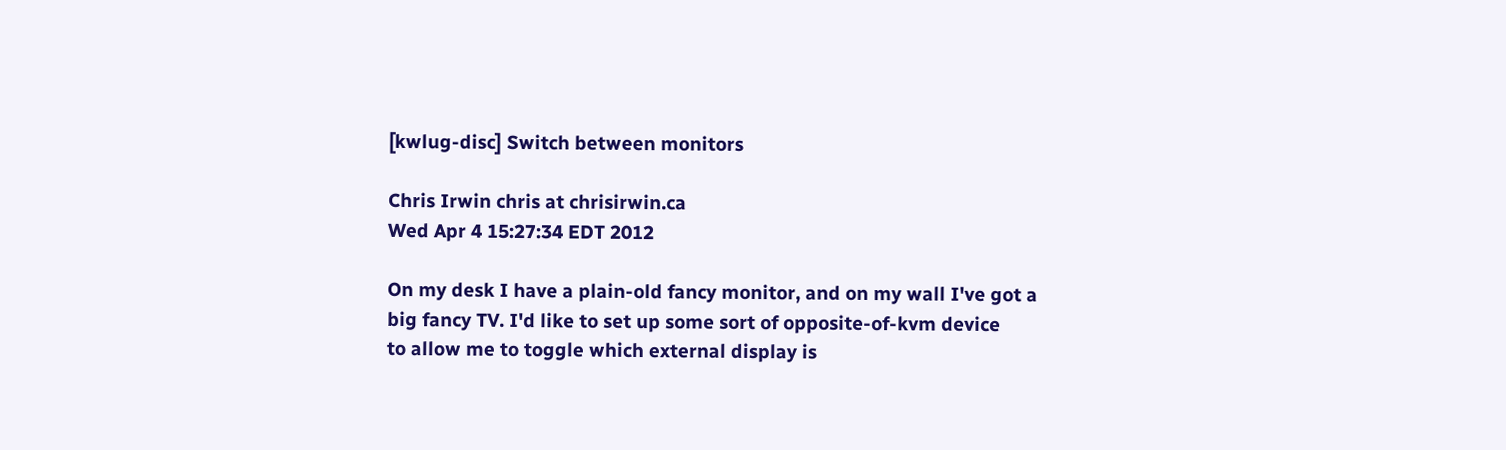[kwlug-disc] Switch between monitors

Chris Irwin chris at chrisirwin.ca
Wed Apr 4 15:27:34 EDT 2012

On my desk I have a plain-old fancy monitor, and on my wall I've got a
big fancy TV. I'd like to set up some sort of opposite-of-kvm device
to allow me to toggle which external display is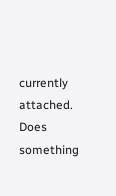currently attached.
Does something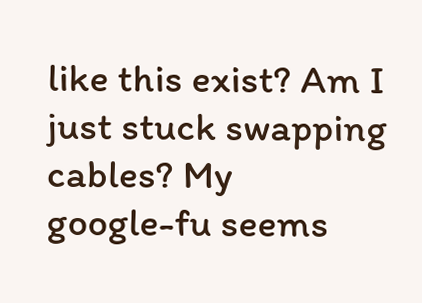like this exist? Am I just stuck swapping cables? My
google-fu seems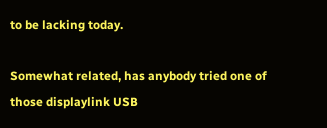to be lacking today.

Somewhat related, has anybody tried one of those displaylink USB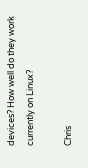devices? How well do they work currently on Linux?

Chris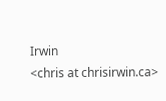Irwin
<chris at chrisirwin.ca>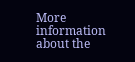More information about the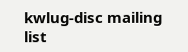kwlug-disc mailing list